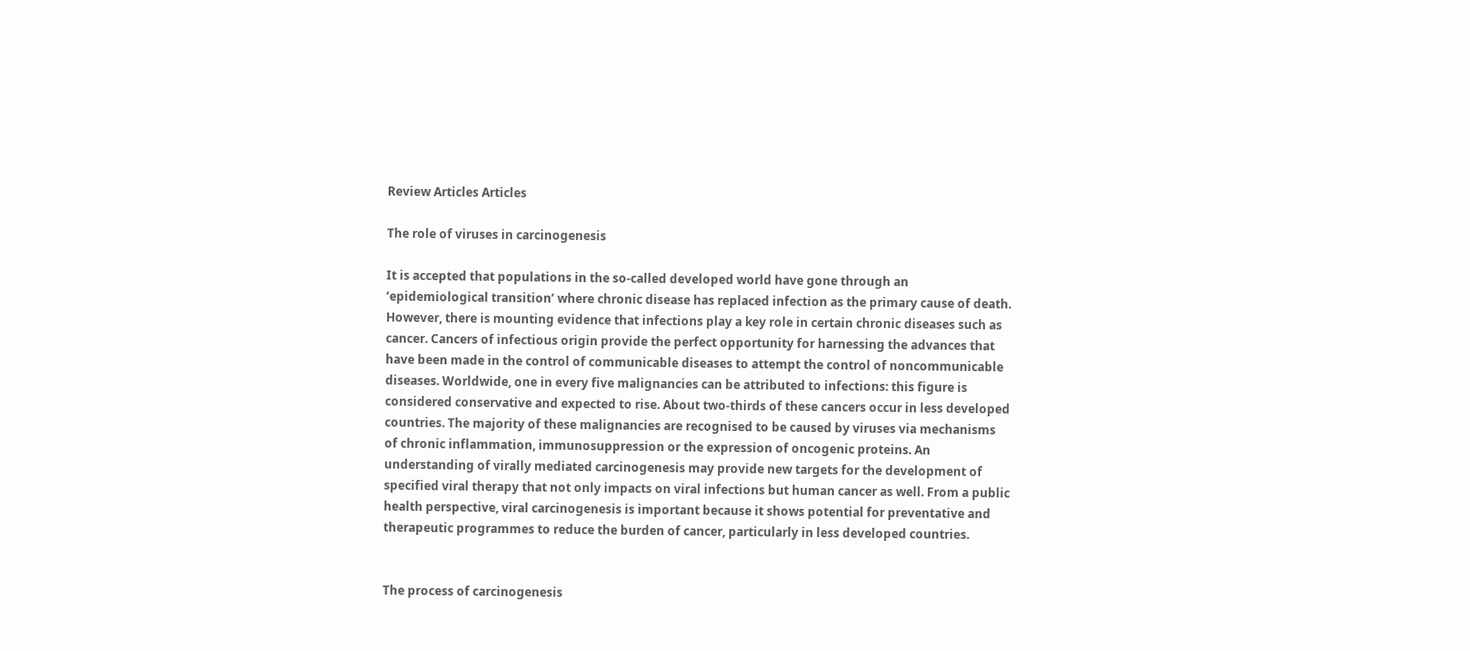Review Articles Articles

The role of viruses in carcinogenesis

It is accepted that populations in the so-called developed world have gone through an ‘epidemiological transition’ where chronic disease has replaced infection as the primary cause of death. However, there is mounting evidence that infections play a key role in certain chronic diseases such as cancer. Cancers of infectious origin provide the perfect opportunity for harnessing the advances that have been made in the control of communicable diseases to attempt the control of noncommunicable diseases. Worldwide, one in every five malignancies can be attributed to infections: this figure is considered conservative and expected to rise. About two-thirds of these cancers occur in less developed countries. The majority of these malignancies are recognised to be caused by viruses via mechanisms of chronic inflammation, immunosuppression or the expression of oncogenic proteins. An understanding of virally mediated carcinogenesis may provide new targets for the development of specified viral therapy that not only impacts on viral infections but human cancer as well. From a public health perspective, viral carcinogenesis is important because it shows potential for preventative and therapeutic programmes to reduce the burden of cancer, particularly in less developed countries.


The process of carcinogenesis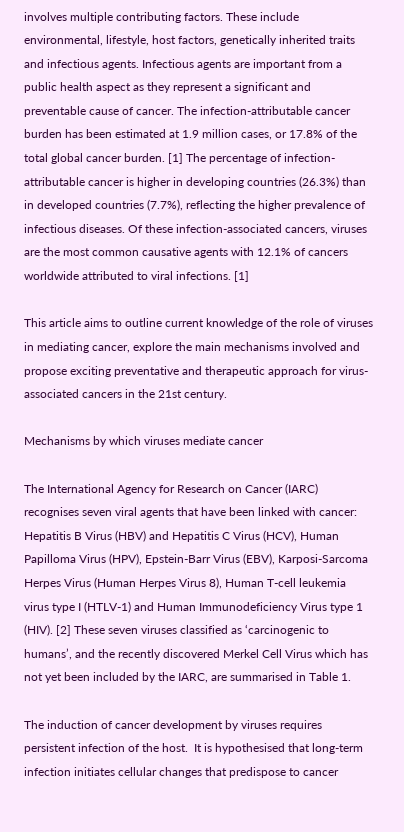involves multiple contributing factors. These include environmental, lifestyle, host factors, genetically inherited traits and infectious agents. Infectious agents are important from a public health aspect as they represent a significant and preventable cause of cancer. The infection-attributable cancer burden has been estimated at 1.9 million cases, or 17.8% of the total global cancer burden. [1] The percentage of infection-attributable cancer is higher in developing countries (26.3%) than in developed countries (7.7%), reflecting the higher prevalence of infectious diseases. Of these infection-associated cancers, viruses are the most common causative agents with 12.1% of cancers worldwide attributed to viral infections. [1]

This article aims to outline current knowledge of the role of viruses in mediating cancer, explore the main mechanisms involved and propose exciting preventative and therapeutic approach for virus-associated cancers in the 21st century.

Mechanisms by which viruses mediate cancer

The International Agency for Research on Cancer (IARC) recognises seven viral agents that have been linked with cancer: Hepatitis B Virus (HBV) and Hepatitis C Virus (HCV), Human Papilloma Virus (HPV), Epstein-Barr Virus (EBV), Karposi-Sarcoma Herpes Virus (Human Herpes Virus 8), Human T-cell leukemia virus type I (HTLV-1) and Human Immunodeficiency Virus type 1 (HIV). [2] These seven viruses classified as ‘carcinogenic to humans’, and the recently discovered Merkel Cell Virus which has not yet been included by the IARC, are summarised in Table 1.

The induction of cancer development by viruses requires persistent infection of the host.  It is hypothesised that long-term infection initiates cellular changes that predispose to cancer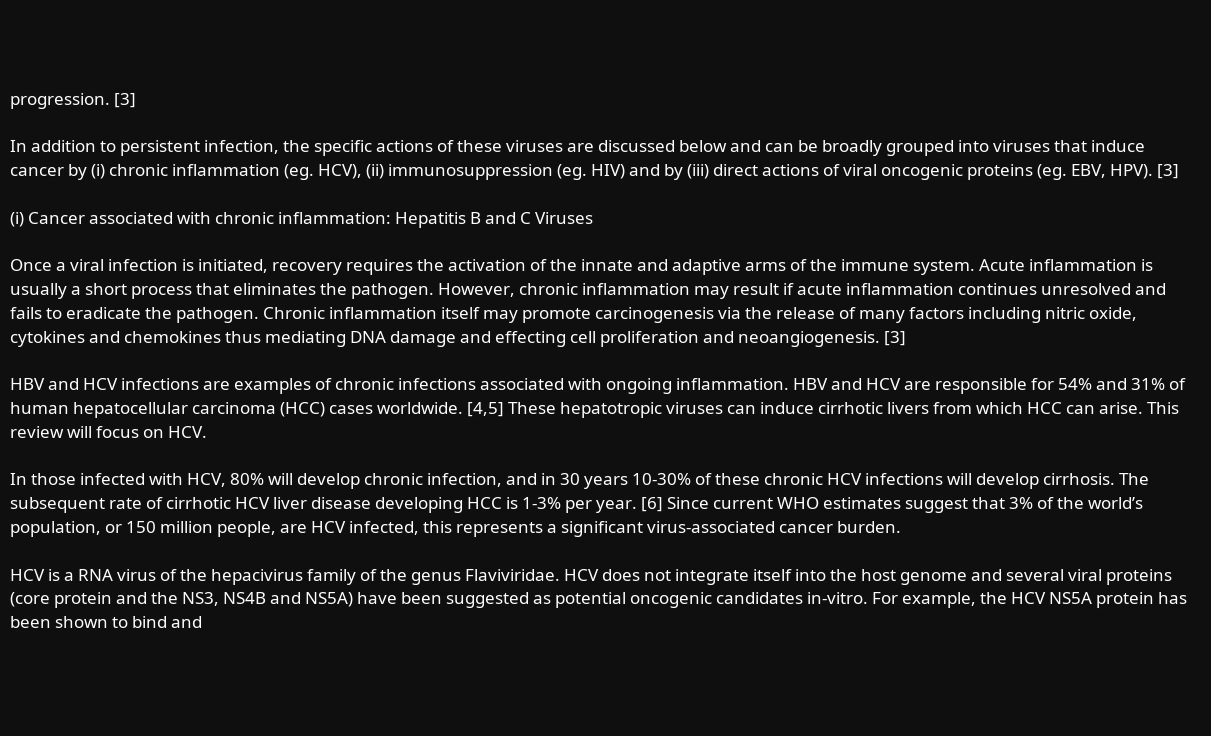progression. [3]

In addition to persistent infection, the specific actions of these viruses are discussed below and can be broadly grouped into viruses that induce cancer by (i) chronic inflammation (eg. HCV), (ii) immunosuppression (eg. HIV) and by (iii) direct actions of viral oncogenic proteins (eg. EBV, HPV). [3]

(i) Cancer associated with chronic inflammation: Hepatitis B and C Viruses

Once a viral infection is initiated, recovery requires the activation of the innate and adaptive arms of the immune system. Acute inflammation is usually a short process that eliminates the pathogen. However, chronic inflammation may result if acute inflammation continues unresolved and fails to eradicate the pathogen. Chronic inflammation itself may promote carcinogenesis via the release of many factors including nitric oxide, cytokines and chemokines thus mediating DNA damage and effecting cell proliferation and neoangiogenesis. [3]

HBV and HCV infections are examples of chronic infections associated with ongoing inflammation. HBV and HCV are responsible for 54% and 31% of human hepatocellular carcinoma (HCC) cases worldwide. [4,5] These hepatotropic viruses can induce cirrhotic livers from which HCC can arise. This review will focus on HCV.

In those infected with HCV, 80% will develop chronic infection, and in 30 years 10-30% of these chronic HCV infections will develop cirrhosis. The subsequent rate of cirrhotic HCV liver disease developing HCC is 1-3% per year. [6] Since current WHO estimates suggest that 3% of the world’s population, or 150 million people, are HCV infected, this represents a significant virus-associated cancer burden.

HCV is a RNA virus of the hepacivirus family of the genus Flaviviridae. HCV does not integrate itself into the host genome and several viral proteins (core protein and the NS3, NS4B and NS5A) have been suggested as potential oncogenic candidates in-vitro. For example, the HCV NS5A protein has been shown to bind and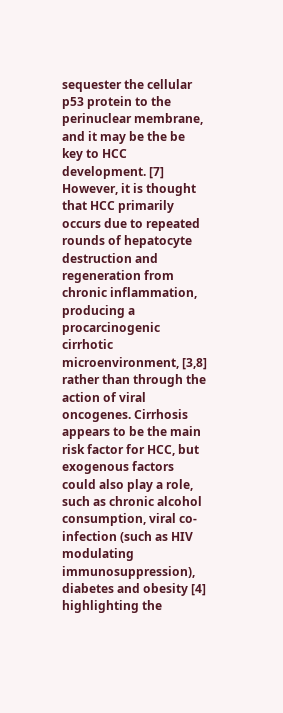sequester the cellular p53 protein to the perinuclear membrane, and it may be the be key to HCC development. [7] However, it is thought that HCC primarily occurs due to repeated rounds of hepatocyte destruction and regeneration from chronic inflammation, producing a procarcinogenic cirrhotic microenvironment, [3,8] rather than through the action of viral oncogenes. Cirrhosis appears to be the main risk factor for HCC, but exogenous factors could also play a role, such as chronic alcohol consumption, viral co-infection (such as HIV modulating immunosuppression), diabetes and obesity [4] highlighting the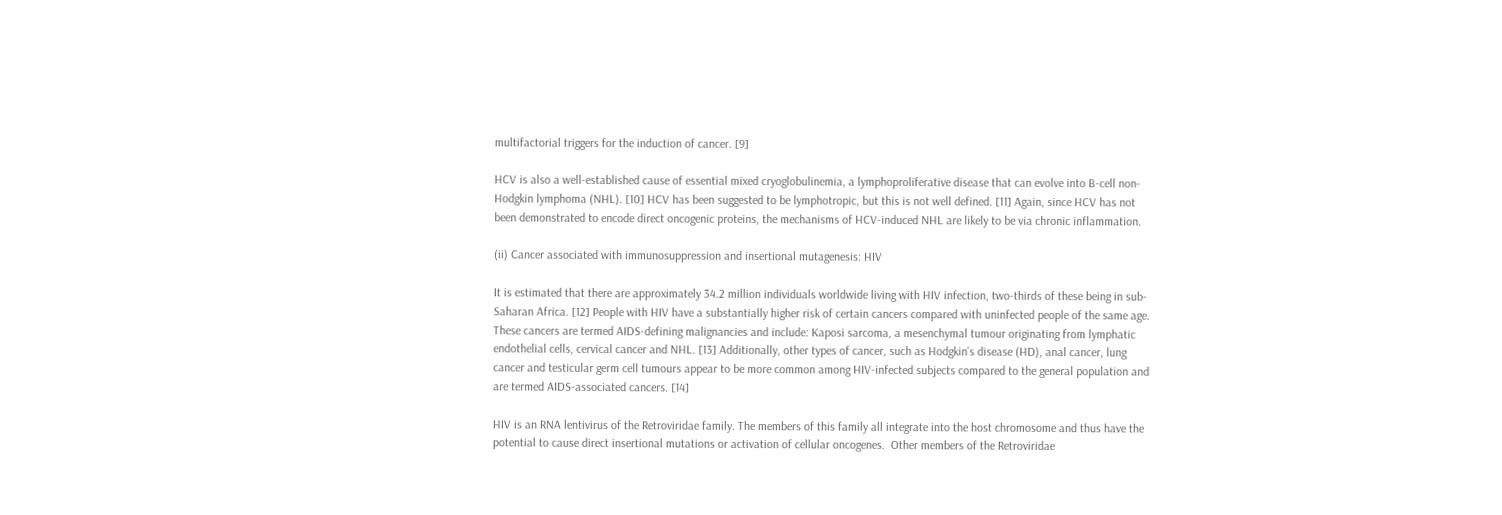multifactorial triggers for the induction of cancer. [9]

HCV is also a well-established cause of essential mixed cryoglobulinemia, a lymphoproliferative disease that can evolve into B-cell non-Hodgkin lymphoma (NHL). [10] HCV has been suggested to be lymphotropic, but this is not well defined. [11] Again, since HCV has not been demonstrated to encode direct oncogenic proteins, the mechanisms of HCV-induced NHL are likely to be via chronic inflammation.

(ii) Cancer associated with immunosuppression and insertional mutagenesis: HIV

It is estimated that there are approximately 34.2 million individuals worldwide living with HIV infection, two-thirds of these being in sub-Saharan Africa. [12] People with HIV have a substantially higher risk of certain cancers compared with uninfected people of the same age. These cancers are termed AIDS-defining malignancies and include: Kaposi sarcoma, a mesenchymal tumour originating from lymphatic endothelial cells, cervical cancer and NHL. [13] Additionally, other types of cancer, such as Hodgkin’s disease (HD), anal cancer, lung cancer and testicular germ cell tumours appear to be more common among HIV-infected subjects compared to the general population and are termed AIDS-associated cancers. [14]

HIV is an RNA lentivirus of the Retroviridae family. The members of this family all integrate into the host chromosome and thus have the potential to cause direct insertional mutations or activation of cellular oncogenes.  Other members of the Retroviridae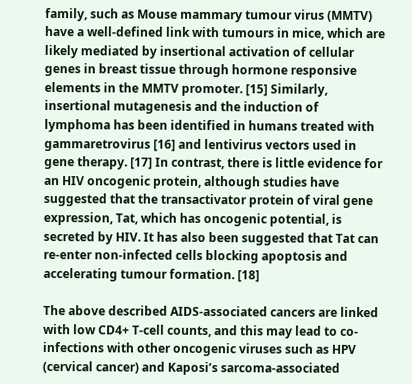family, such as Mouse mammary tumour virus (MMTV) have a well-defined link with tumours in mice, which are likely mediated by insertional activation of cellular genes in breast tissue through hormone responsive elements in the MMTV promoter. [15] Similarly, insertional mutagenesis and the induction of lymphoma has been identified in humans treated with gammaretrovirus [16] and lentivirus vectors used in gene therapy. [17] In contrast, there is little evidence for an HIV oncogenic protein, although studies have suggested that the transactivator protein of viral gene expression, Tat, which has oncogenic potential, is secreted by HIV. It has also been suggested that Tat can re-enter non-infected cells blocking apoptosis and accelerating tumour formation. [18]

The above described AIDS-associated cancers are linked with low CD4+ T-cell counts, and this may lead to co-infections with other oncogenic viruses such as HPV (cervical cancer) and Kaposi’s sarcoma-associated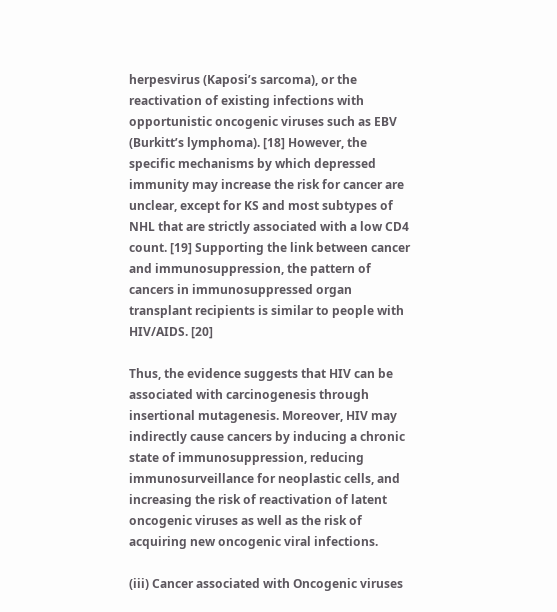herpesvirus (Kaposi’s sarcoma), or the reactivation of existing infections with opportunistic oncogenic viruses such as EBV (Burkitt’s lymphoma). [18] However, the specific mechanisms by which depressed immunity may increase the risk for cancer are unclear, except for KS and most subtypes of NHL that are strictly associated with a low CD4 count. [19] Supporting the link between cancer and immunosuppression, the pattern of cancers in immunosuppressed organ transplant recipients is similar to people with HIV/AIDS. [20]

Thus, the evidence suggests that HIV can be associated with carcinogenesis through insertional mutagenesis. Moreover, HIV may indirectly cause cancers by inducing a chronic state of immunosuppression, reducing immunosurveillance for neoplastic cells, and increasing the risk of reactivation of latent oncogenic viruses as well as the risk of acquiring new oncogenic viral infections.

(iii) Cancer associated with Oncogenic viruses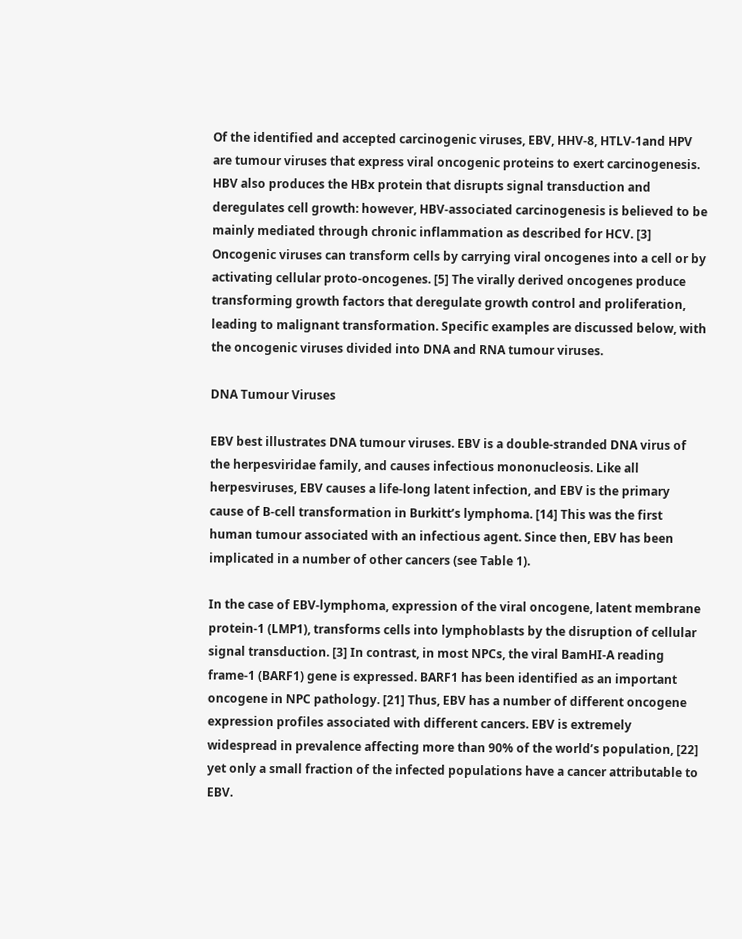Of the identified and accepted carcinogenic viruses, EBV, HHV-8, HTLV-1and HPV are tumour viruses that express viral oncogenic proteins to exert carcinogenesis. HBV also produces the HBx protein that disrupts signal transduction and deregulates cell growth: however, HBV-associated carcinogenesis is believed to be mainly mediated through chronic inflammation as described for HCV. [3] Oncogenic viruses can transform cells by carrying viral oncogenes into a cell or by activating cellular proto-oncogenes. [5] The virally derived oncogenes produce transforming growth factors that deregulate growth control and proliferation, leading to malignant transformation. Specific examples are discussed below, with the oncogenic viruses divided into DNA and RNA tumour viruses.

DNA Tumour Viruses

EBV best illustrates DNA tumour viruses. EBV is a double-stranded DNA virus of the herpesviridae family, and causes infectious mononucleosis. Like all herpesviruses, EBV causes a life-long latent infection, and EBV is the primary cause of B-cell transformation in Burkitt’s lymphoma. [14] This was the first human tumour associated with an infectious agent. Since then, EBV has been implicated in a number of other cancers (see Table 1).

In the case of EBV-lymphoma, expression of the viral oncogene, latent membrane protein-1 (LMP1), transforms cells into lymphoblasts by the disruption of cellular signal transduction. [3] In contrast, in most NPCs, the viral BamHI-A reading frame-1 (BARF1) gene is expressed. BARF1 has been identified as an important oncogene in NPC pathology. [21] Thus, EBV has a number of different oncogene expression profiles associated with different cancers. EBV is extremely widespread in prevalence affecting more than 90% of the world’s population, [22] yet only a small fraction of the infected populations have a cancer attributable to EBV.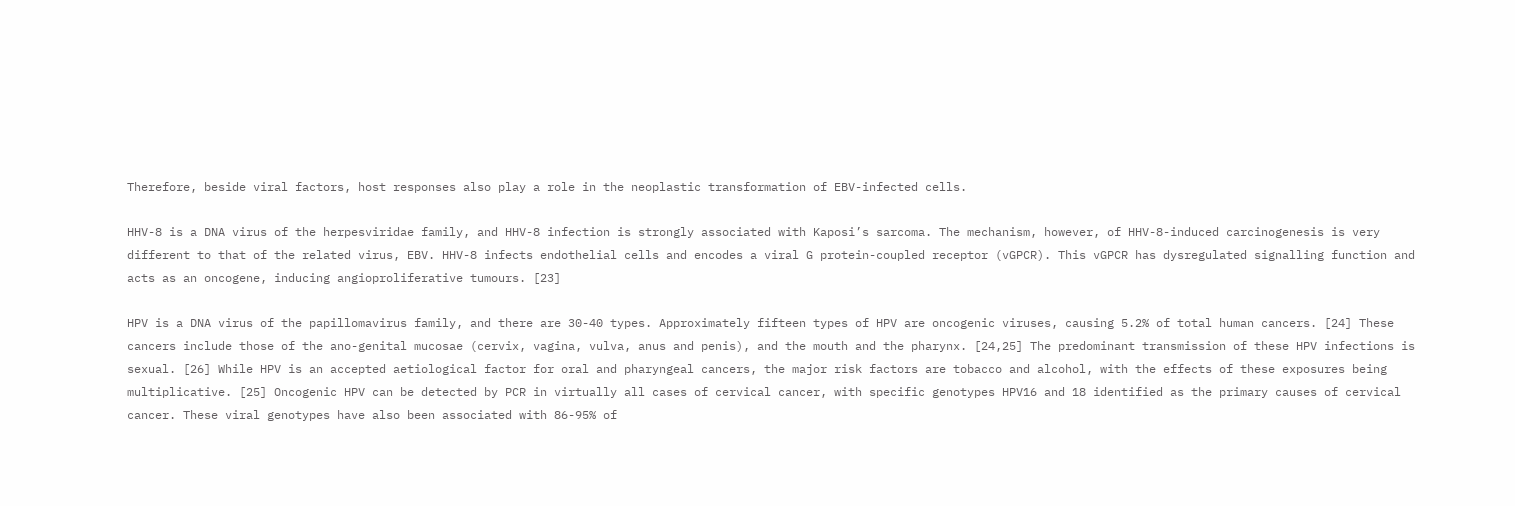Therefore, beside viral factors, host responses also play a role in the neoplastic transformation of EBV-infected cells.

HHV-8 is a DNA virus of the herpesviridae family, and HHV-8 infection is strongly associated with Kaposi’s sarcoma. The mechanism, however, of HHV-8-induced carcinogenesis is very different to that of the related virus, EBV. HHV-8 infects endothelial cells and encodes a viral G protein-coupled receptor (vGPCR). This vGPCR has dysregulated signalling function and acts as an oncogene, inducing angioproliferative tumours. [23]

HPV is a DNA virus of the papillomavirus family, and there are 30-40 types. Approximately fifteen types of HPV are oncogenic viruses, causing 5.2% of total human cancers. [24] These cancers include those of the ano-genital mucosae (cervix, vagina, vulva, anus and penis), and the mouth and the pharynx. [24,25] The predominant transmission of these HPV infections is sexual. [26] While HPV is an accepted aetiological factor for oral and pharyngeal cancers, the major risk factors are tobacco and alcohol, with the effects of these exposures being multiplicative. [25] Oncogenic HPV can be detected by PCR in virtually all cases of cervical cancer, with specific genotypes HPV16 and 18 identified as the primary causes of cervical cancer. These viral genotypes have also been associated with 86-95% of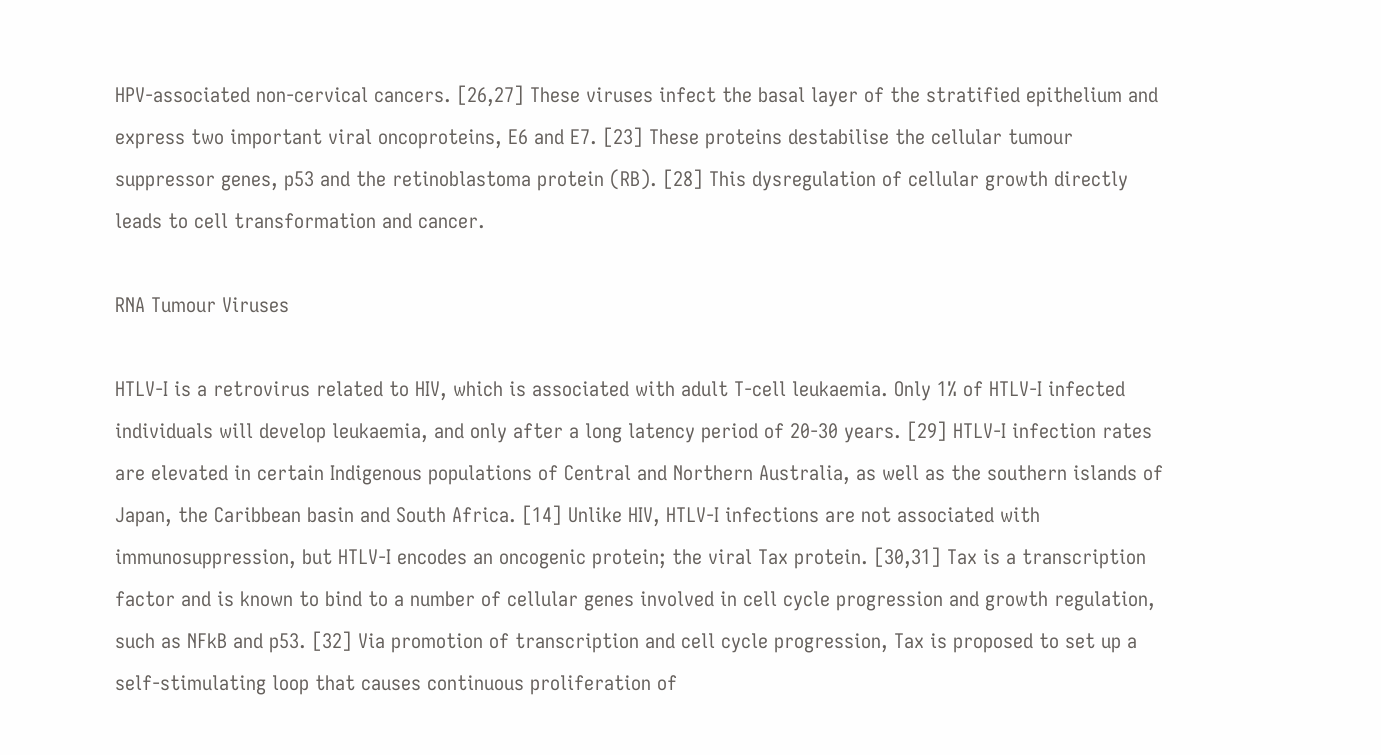HPV-associated non-cervical cancers. [26,27] These viruses infect the basal layer of the stratified epithelium and express two important viral oncoproteins, E6 and E7. [23] These proteins destabilise the cellular tumour suppressor genes, p53 and the retinoblastoma protein (RB). [28] This dysregulation of cellular growth directly leads to cell transformation and cancer.

RNA Tumour Viruses

HTLV-I is a retrovirus related to HIV, which is associated with adult T-cell leukaemia. Only 1% of HTLV-I infected individuals will develop leukaemia, and only after a long latency period of 20-30 years. [29] HTLV-I infection rates are elevated in certain Indigenous populations of Central and Northern Australia, as well as the southern islands of Japan, the Caribbean basin and South Africa. [14] Unlike HIV, HTLV-I infections are not associated with immunosuppression, but HTLV-I encodes an oncogenic protein; the viral Tax protein. [30,31] Tax is a transcription factor and is known to bind to a number of cellular genes involved in cell cycle progression and growth regulation, such as NFkB and p53. [32] Via promotion of transcription and cell cycle progression, Tax is proposed to set up a self-stimulating loop that causes continuous proliferation of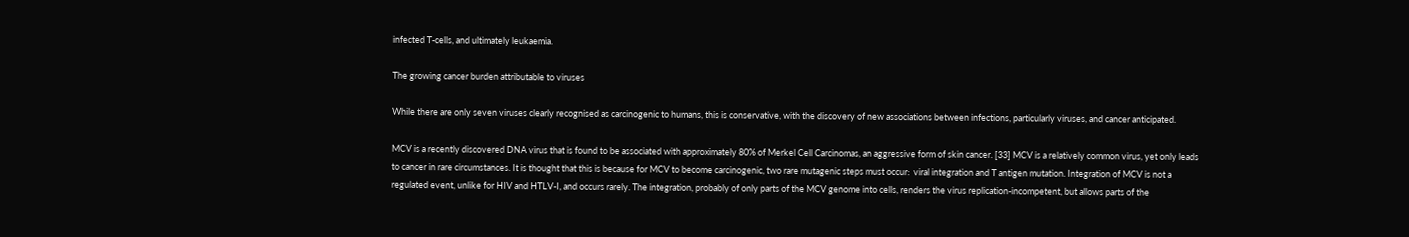infected T-cells, and ultimately leukaemia.

The growing cancer burden attributable to viruses

While there are only seven viruses clearly recognised as carcinogenic to humans, this is conservative, with the discovery of new associations between infections, particularly viruses, and cancer anticipated.

MCV is a recently discovered DNA virus that is found to be associated with approximately 80% of Merkel Cell Carcinomas, an aggressive form of skin cancer. [33] MCV is a relatively common virus, yet only leads to cancer in rare circumstances. It is thought that this is because for MCV to become carcinogenic, two rare mutagenic steps must occur:  viral integration and T antigen mutation. Integration of MCV is not a regulated event, unlike for HIV and HTLV-I, and occurs rarely. The integration, probably of only parts of the MCV genome into cells, renders the virus replication-incompetent, but allows parts of the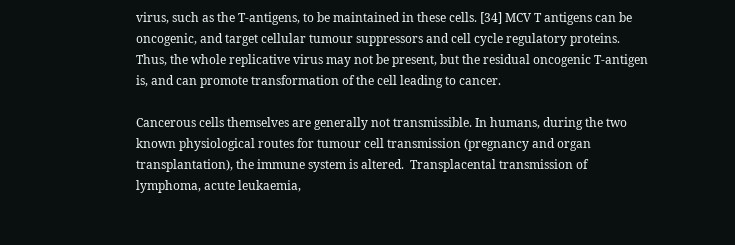virus, such as the T-antigens, to be maintained in these cells. [34] MCV T antigens can be oncogenic, and target cellular tumour suppressors and cell cycle regulatory proteins. Thus, the whole replicative virus may not be present, but the residual oncogenic T-antigen is, and can promote transformation of the cell leading to cancer.

Cancerous cells themselves are generally not transmissible. In humans, during the two known physiological routes for tumour cell transmission (pregnancy and organ transplantation), the immune system is altered.  Transplacental transmission of lymphoma, acute leukaemia,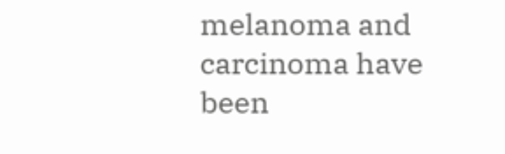melanoma and carcinoma have been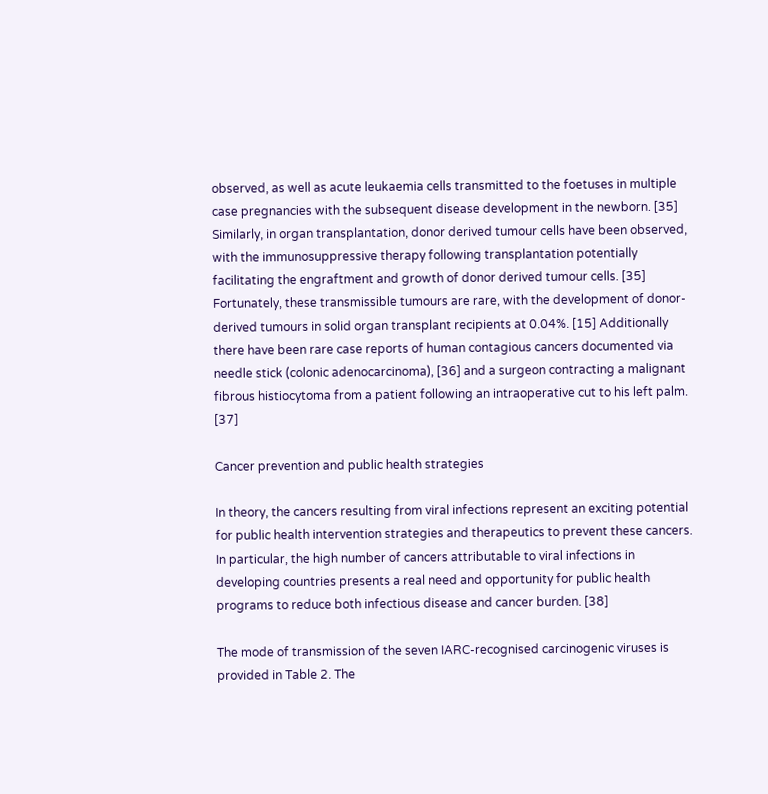observed, as well as acute leukaemia cells transmitted to the foetuses in multiple case pregnancies with the subsequent disease development in the newborn. [35] Similarly, in organ transplantation, donor derived tumour cells have been observed, with the immunosuppressive therapy following transplantation potentially facilitating the engraftment and growth of donor derived tumour cells. [35] Fortunately, these transmissible tumours are rare, with the development of donor-derived tumours in solid organ transplant recipients at 0.04%. [15] Additionally there have been rare case reports of human contagious cancers documented via needle stick (colonic adenocarcinoma), [36] and a surgeon contracting a malignant fibrous histiocytoma from a patient following an intraoperative cut to his left palm. [37]

Cancer prevention and public health strategies

In theory, the cancers resulting from viral infections represent an exciting potential for public health intervention strategies and therapeutics to prevent these cancers.  In particular, the high number of cancers attributable to viral infections in developing countries presents a real need and opportunity for public health programs to reduce both infectious disease and cancer burden. [38]

The mode of transmission of the seven IARC-recognised carcinogenic viruses is provided in Table 2. The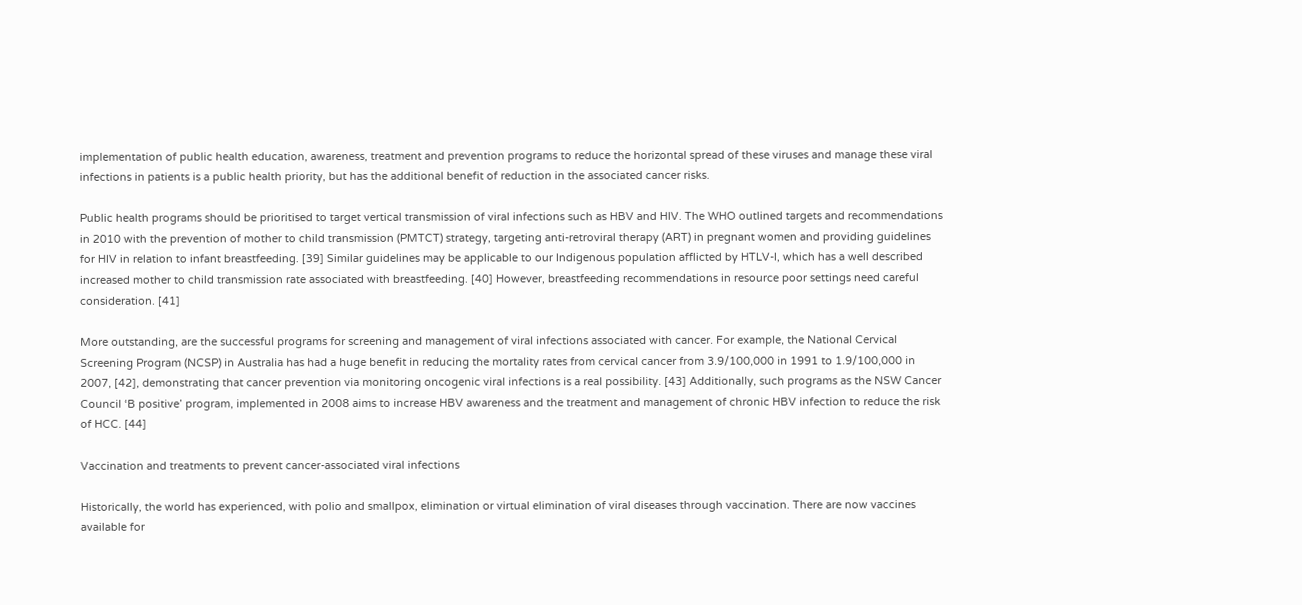implementation of public health education, awareness, treatment and prevention programs to reduce the horizontal spread of these viruses and manage these viral infections in patients is a public health priority, but has the additional benefit of reduction in the associated cancer risks.

Public health programs should be prioritised to target vertical transmission of viral infections such as HBV and HIV. The WHO outlined targets and recommendations in 2010 with the prevention of mother to child transmission (PMTCT) strategy, targeting anti-retroviral therapy (ART) in pregnant women and providing guidelines for HIV in relation to infant breastfeeding. [39] Similar guidelines may be applicable to our Indigenous population afflicted by HTLV-I, which has a well described increased mother to child transmission rate associated with breastfeeding. [40] However, breastfeeding recommendations in resource poor settings need careful consideration. [41]

More outstanding, are the successful programs for screening and management of viral infections associated with cancer. For example, the National Cervical Screening Program (NCSP) in Australia has had a huge benefit in reducing the mortality rates from cervical cancer from 3.9/100,000 in 1991 to 1.9/100,000 in 2007, [42], demonstrating that cancer prevention via monitoring oncogenic viral infections is a real possibility. [43] Additionally, such programs as the NSW Cancer Council ‘B positive’ program, implemented in 2008 aims to increase HBV awareness and the treatment and management of chronic HBV infection to reduce the risk of HCC. [44]

Vaccination and treatments to prevent cancer-associated viral infections

Historically, the world has experienced, with polio and smallpox, elimination or virtual elimination of viral diseases through vaccination. There are now vaccines available for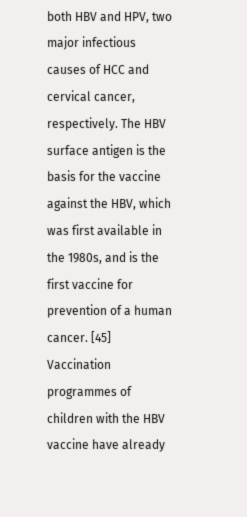both HBV and HPV, two major infectious causes of HCC and cervical cancer, respectively. The HBV surface antigen is the basis for the vaccine against the HBV, which was first available in the 1980s, and is the first vaccine for prevention of a human cancer. [45] Vaccination programmes of children with the HBV vaccine have already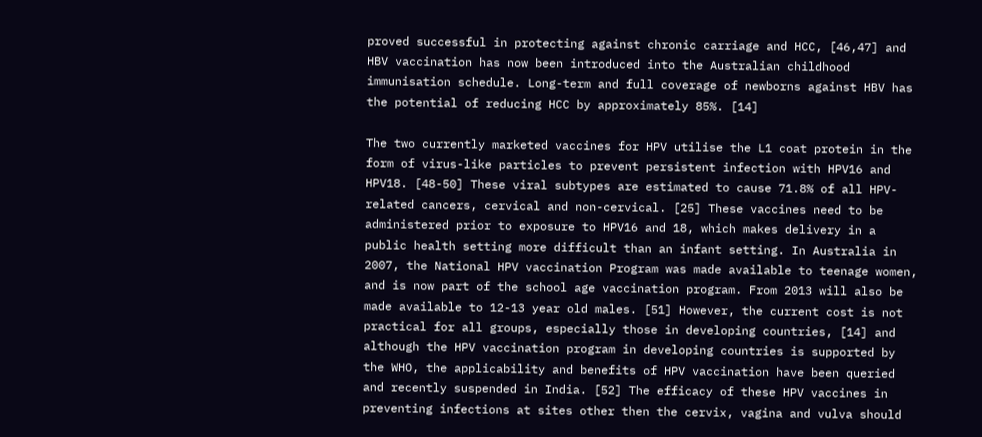proved successful in protecting against chronic carriage and HCC, [46,47] and HBV vaccination has now been introduced into the Australian childhood immunisation schedule. Long-term and full coverage of newborns against HBV has the potential of reducing HCC by approximately 85%. [14]

The two currently marketed vaccines for HPV utilise the L1 coat protein in the form of virus-like particles to prevent persistent infection with HPV16 and HPV18. [48-50] These viral subtypes are estimated to cause 71.8% of all HPV-related cancers, cervical and non-cervical. [25] These vaccines need to be administered prior to exposure to HPV16 and 18, which makes delivery in a public health setting more difficult than an infant setting. In Australia in 2007, the National HPV vaccination Program was made available to teenage women, and is now part of the school age vaccination program. From 2013 will also be made available to 12-13 year old males. [51] However, the current cost is not practical for all groups, especially those in developing countries, [14] and although the HPV vaccination program in developing countries is supported by the WHO, the applicability and benefits of HPV vaccination have been queried and recently suspended in India. [52] The efficacy of these HPV vaccines in preventing infections at sites other then the cervix, vagina and vulva should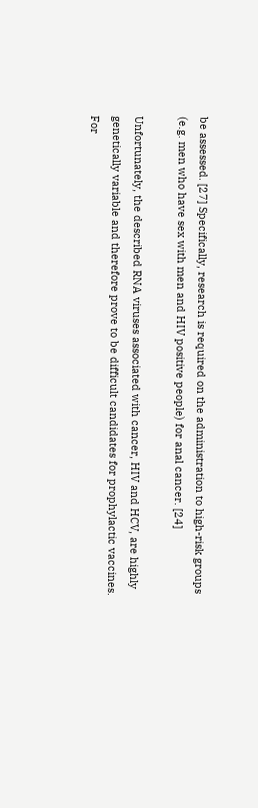be assessed. [27] Specifically, research is required on the administration to high-risk groups (e.g. men who have sex with men and HIV positive people) for anal cancer. [24]

Unfortunately, the described RNA viruses associated with cancer, HIV and HCV, are highly genetically variable and therefore prove to be difficult candidates for prophylactic vaccines. For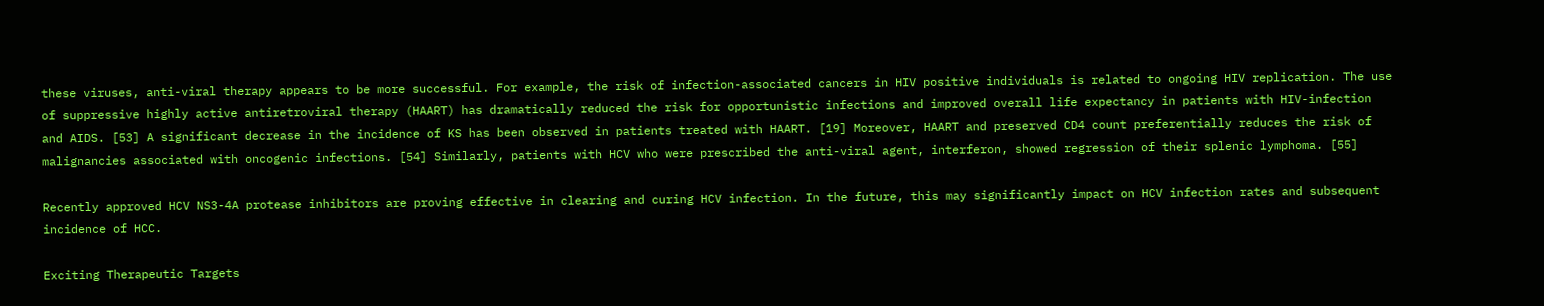these viruses, anti-viral therapy appears to be more successful. For example, the risk of infection-associated cancers in HIV positive individuals is related to ongoing HIV replication. The use of suppressive highly active antiretroviral therapy (HAART) has dramatically reduced the risk for opportunistic infections and improved overall life expectancy in patients with HIV-infection and AIDS. [53] A significant decrease in the incidence of KS has been observed in patients treated with HAART. [19] Moreover, HAART and preserved CD4 count preferentially reduces the risk of malignancies associated with oncogenic infections. [54] Similarly, patients with HCV who were prescribed the anti-viral agent, interferon, showed regression of their splenic lymphoma. [55]

Recently approved HCV NS3-4A protease inhibitors are proving effective in clearing and curing HCV infection. In the future, this may significantly impact on HCV infection rates and subsequent incidence of HCC.

Exciting Therapeutic Targets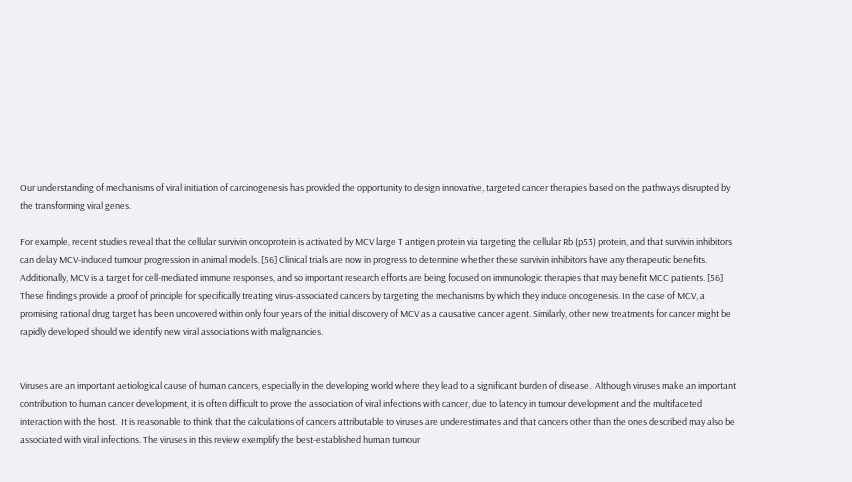Our understanding of mechanisms of viral initiation of carcinogenesis has provided the opportunity to design innovative, targeted cancer therapies based on the pathways disrupted by the transforming viral genes.

For example, recent studies reveal that the cellular survivin oncoprotein is activated by MCV large T antigen protein via targeting the cellular Rb (p53) protein, and that survivin inhibitors can delay MCV-induced tumour progression in animal models. [56] Clinical trials are now in progress to determine whether these survivin inhibitors have any therapeutic benefits. Additionally, MCV is a target for cell-mediated immune responses, and so important research efforts are being focused on immunologic therapies that may benefit MCC patients. [56] These findings provide a proof of principle for specifically treating virus-associated cancers by targeting the mechanisms by which they induce oncogenesis. In the case of MCV, a promising rational drug target has been uncovered within only four years of the initial discovery of MCV as a causative cancer agent. Similarly, other new treatments for cancer might be rapidly developed should we identify new viral associations with malignancies.


Viruses are an important aetiological cause of human cancers, especially in the developing world where they lead to a significant burden of disease.  Although viruses make an important contribution to human cancer development, it is often difficult to prove the association of viral infections with cancer, due to latency in tumour development and the multifaceted interaction with the host.  It is reasonable to think that the calculations of cancers attributable to viruses are underestimates and that cancers other than the ones described may also be associated with viral infections. The viruses in this review exemplify the best-established human tumour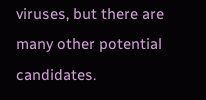viruses, but there are many other potential candidates.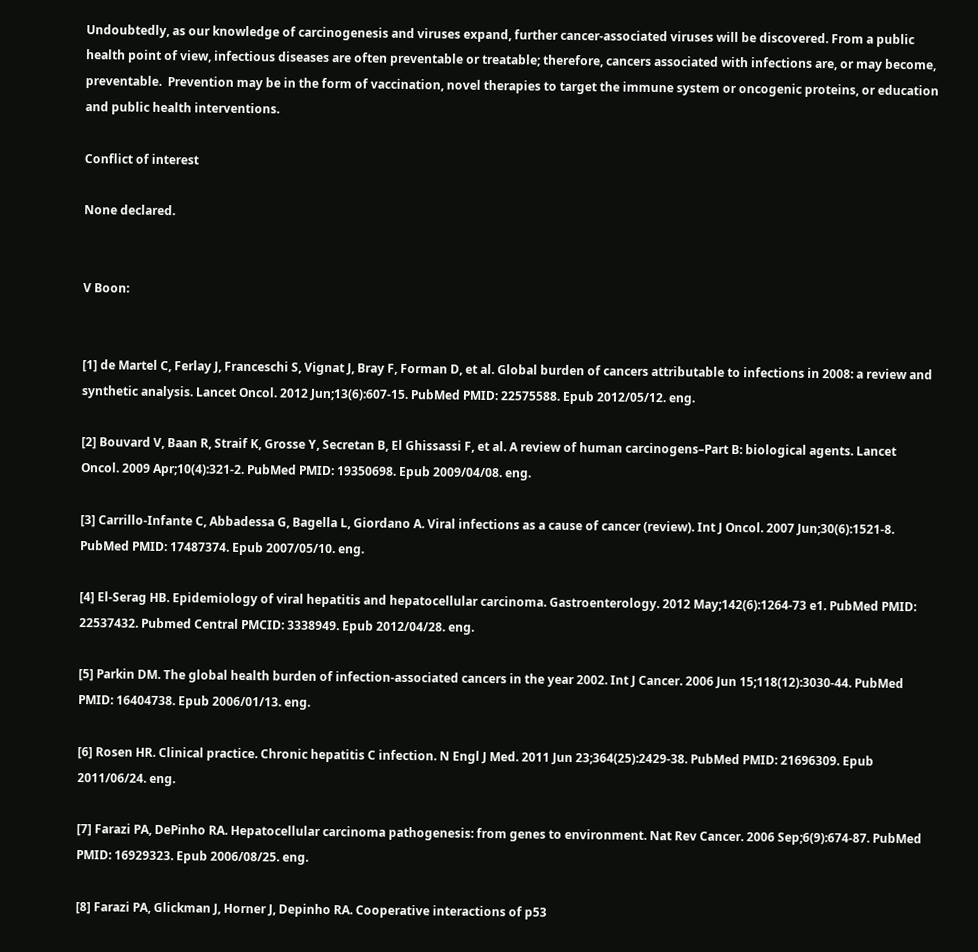Undoubtedly, as our knowledge of carcinogenesis and viruses expand, further cancer-associated viruses will be discovered. From a public health point of view, infectious diseases are often preventable or treatable; therefore, cancers associated with infections are, or may become, preventable.  Prevention may be in the form of vaccination, novel therapies to target the immune system or oncogenic proteins, or education and public health interventions.

Conflict of interest

None declared.


V Boon:


[1] de Martel C, Ferlay J, Franceschi S, Vignat J, Bray F, Forman D, et al. Global burden of cancers attributable to infections in 2008: a review and synthetic analysis. Lancet Oncol. 2012 Jun;13(6):607-15. PubMed PMID: 22575588. Epub 2012/05/12. eng.

[2] Bouvard V, Baan R, Straif K, Grosse Y, Secretan B, El Ghissassi F, et al. A review of human carcinogens–Part B: biological agents. Lancet Oncol. 2009 Apr;10(4):321-2. PubMed PMID: 19350698. Epub 2009/04/08. eng.

[3] Carrillo-Infante C, Abbadessa G, Bagella L, Giordano A. Viral infections as a cause of cancer (review). Int J Oncol. 2007 Jun;30(6):1521-8. PubMed PMID: 17487374. Epub 2007/05/10. eng.

[4] El-Serag HB. Epidemiology of viral hepatitis and hepatocellular carcinoma. Gastroenterology. 2012 May;142(6):1264-73 e1. PubMed PMID: 22537432. Pubmed Central PMCID: 3338949. Epub 2012/04/28. eng.

[5] Parkin DM. The global health burden of infection-associated cancers in the year 2002. Int J Cancer. 2006 Jun 15;118(12):3030-44. PubMed PMID: 16404738. Epub 2006/01/13. eng.

[6] Rosen HR. Clinical practice. Chronic hepatitis C infection. N Engl J Med. 2011 Jun 23;364(25):2429-38. PubMed PMID: 21696309. Epub 2011/06/24. eng.

[7] Farazi PA, DePinho RA. Hepatocellular carcinoma pathogenesis: from genes to environment. Nat Rev Cancer. 2006 Sep;6(9):674-87. PubMed PMID: 16929323. Epub 2006/08/25. eng.

[8] Farazi PA, Glickman J, Horner J, Depinho RA. Cooperative interactions of p53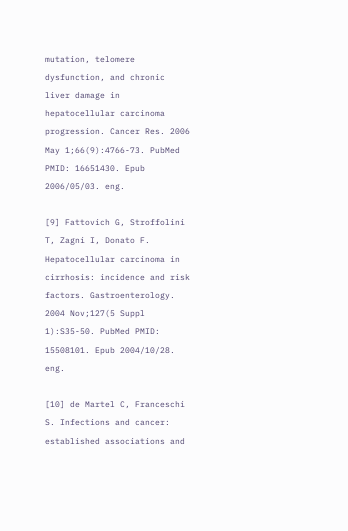mutation, telomere dysfunction, and chronic liver damage in hepatocellular carcinoma progression. Cancer Res. 2006 May 1;66(9):4766-73. PubMed PMID: 16651430. Epub 2006/05/03. eng.

[9] Fattovich G, Stroffolini T, Zagni I, Donato F. Hepatocellular carcinoma in cirrhosis: incidence and risk factors. Gastroenterology. 2004 Nov;127(5 Suppl 1):S35-50. PubMed PMID: 15508101. Epub 2004/10/28. eng.

[10] de Martel C, Franceschi S. Infections and cancer: established associations and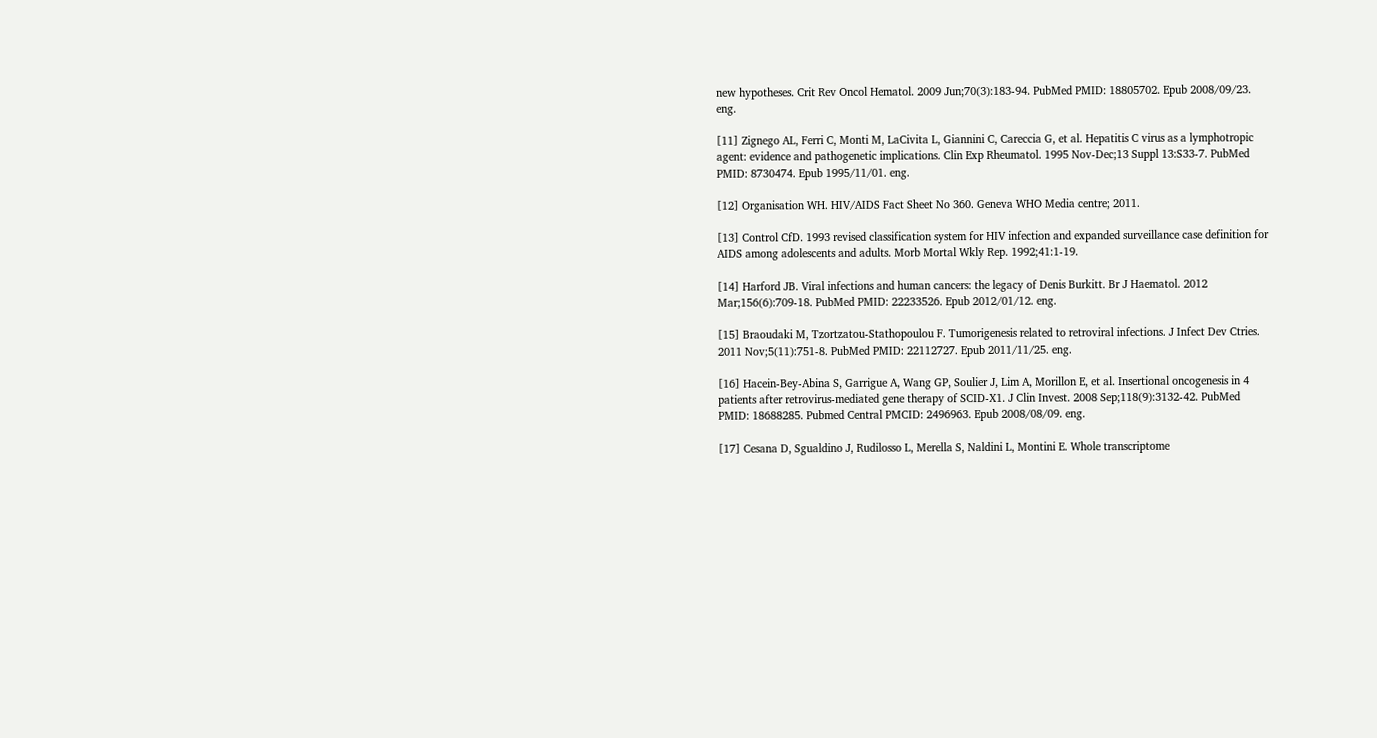new hypotheses. Crit Rev Oncol Hematol. 2009 Jun;70(3):183-94. PubMed PMID: 18805702. Epub 2008/09/23. eng.

[11] Zignego AL, Ferri C, Monti M, LaCivita L, Giannini C, Careccia G, et al. Hepatitis C virus as a lymphotropic agent: evidence and pathogenetic implications. Clin Exp Rheumatol. 1995 Nov-Dec;13 Suppl 13:S33-7. PubMed PMID: 8730474. Epub 1995/11/01. eng.

[12] Organisation WH. HIV/AIDS Fact Sheet No 360. Geneva WHO Media centre; 2011.

[13] Control CfD. 1993 revised classification system for HIV infection and expanded surveillance case definition for AIDS among adolescents and adults. Morb Mortal Wkly Rep. 1992;41:1-19.

[14] Harford JB. Viral infections and human cancers: the legacy of Denis Burkitt. Br J Haematol. 2012 Mar;156(6):709-18. PubMed PMID: 22233526. Epub 2012/01/12. eng.

[15] Braoudaki M, Tzortzatou-Stathopoulou F. Tumorigenesis related to retroviral infections. J Infect Dev Ctries. 2011 Nov;5(11):751-8. PubMed PMID: 22112727. Epub 2011/11/25. eng.

[16] Hacein-Bey-Abina S, Garrigue A, Wang GP, Soulier J, Lim A, Morillon E, et al. Insertional oncogenesis in 4 patients after retrovirus-mediated gene therapy of SCID-X1. J Clin Invest. 2008 Sep;118(9):3132-42. PubMed PMID: 18688285. Pubmed Central PMCID: 2496963. Epub 2008/08/09. eng.

[17] Cesana D, Sgualdino J, Rudilosso L, Merella S, Naldini L, Montini E. Whole transcriptome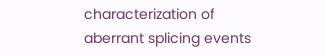characterization of aberrant splicing events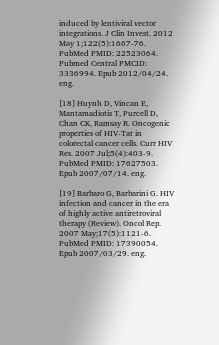induced by lentiviral vector integrations. J Clin Invest. 2012 May 1;122(5):1667-76. PubMed PMID: 22523064. Pubmed Central PMCID: 3336994. Epub 2012/04/24. eng.

[18] Huynh D, Vincan E, Mantamadiotis T, Purcell D, Chan CK, Ramsay R. Oncogenic properties of HIV-Tat in colorectal cancer cells. Curr HIV Res. 2007 Jul;5(4):403-9. PubMed PMID: 17627503. Epub 2007/07/14. eng.

[19] Barbaro G, Barbarini G. HIV infection and cancer in the era of highly active antiretroviral therapy (Review). Oncol Rep. 2007 May;17(5):1121-6. PubMed PMID: 17390054. Epub 2007/03/29. eng.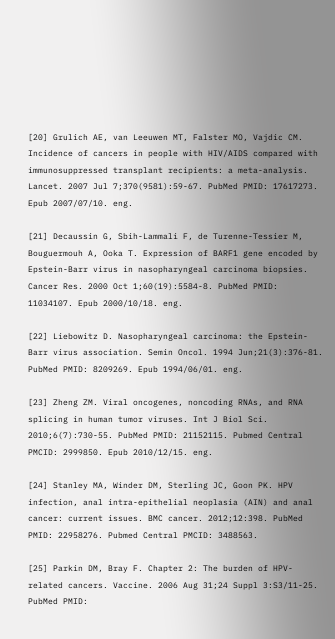[20] Grulich AE, van Leeuwen MT, Falster MO, Vajdic CM. Incidence of cancers in people with HIV/AIDS compared with immunosuppressed transplant recipients: a meta-analysis. Lancet. 2007 Jul 7;370(9581):59-67. PubMed PMID: 17617273. Epub 2007/07/10. eng.

[21] Decaussin G, Sbih-Lammali F, de Turenne-Tessier M, Bouguermouh A, Ooka T. Expression of BARF1 gene encoded by Epstein-Barr virus in nasopharyngeal carcinoma biopsies. Cancer Res. 2000 Oct 1;60(19):5584-8. PubMed PMID: 11034107. Epub 2000/10/18. eng.

[22] Liebowitz D. Nasopharyngeal carcinoma: the Epstein-Barr virus association. Semin Oncol. 1994 Jun;21(3):376-81. PubMed PMID: 8209269. Epub 1994/06/01. eng.

[23] Zheng ZM. Viral oncogenes, noncoding RNAs, and RNA splicing in human tumor viruses. Int J Biol Sci. 2010;6(7):730-55. PubMed PMID: 21152115. Pubmed Central PMCID: 2999850. Epub 2010/12/15. eng.

[24] Stanley MA, Winder DM, Sterling JC, Goon PK. HPV infection, anal intra-epithelial neoplasia (AIN) and anal cancer: current issues. BMC cancer. 2012;12:398. PubMed PMID: 22958276. Pubmed Central PMCID: 3488563.

[25] Parkin DM, Bray F. Chapter 2: The burden of HPV-related cancers. Vaccine. 2006 Aug 31;24 Suppl 3:S3/11-25. PubMed PMID: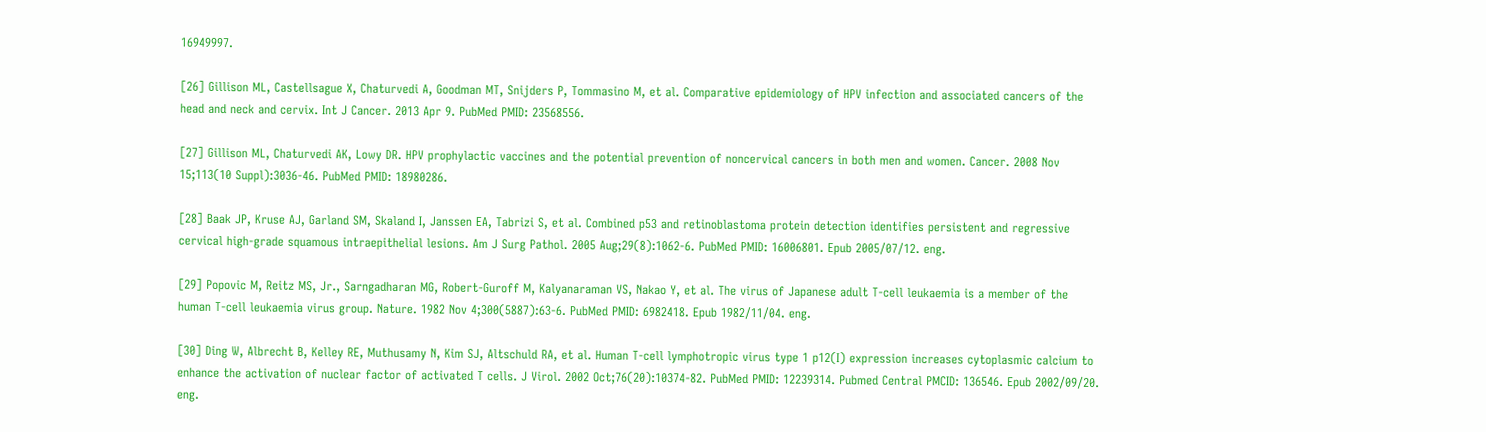16949997.

[26] Gillison ML, Castellsague X, Chaturvedi A, Goodman MT, Snijders P, Tommasino M, et al. Comparative epidemiology of HPV infection and associated cancers of the head and neck and cervix. Int J Cancer. 2013 Apr 9. PubMed PMID: 23568556.

[27] Gillison ML, Chaturvedi AK, Lowy DR. HPV prophylactic vaccines and the potential prevention of noncervical cancers in both men and women. Cancer. 2008 Nov 15;113(10 Suppl):3036-46. PubMed PMID: 18980286.

[28] Baak JP, Kruse AJ, Garland SM, Skaland I, Janssen EA, Tabrizi S, et al. Combined p53 and retinoblastoma protein detection identifies persistent and regressive cervical high-grade squamous intraepithelial lesions. Am J Surg Pathol. 2005 Aug;29(8):1062-6. PubMed PMID: 16006801. Epub 2005/07/12. eng.

[29] Popovic M, Reitz MS, Jr., Sarngadharan MG, Robert-Guroff M, Kalyanaraman VS, Nakao Y, et al. The virus of Japanese adult T-cell leukaemia is a member of the human T-cell leukaemia virus group. Nature. 1982 Nov 4;300(5887):63-6. PubMed PMID: 6982418. Epub 1982/11/04. eng.

[30] Ding W, Albrecht B, Kelley RE, Muthusamy N, Kim SJ, Altschuld RA, et al. Human T-cell lymphotropic virus type 1 p12(I) expression increases cytoplasmic calcium to enhance the activation of nuclear factor of activated T cells. J Virol. 2002 Oct;76(20):10374-82. PubMed PMID: 12239314. Pubmed Central PMCID: 136546. Epub 2002/09/20. eng.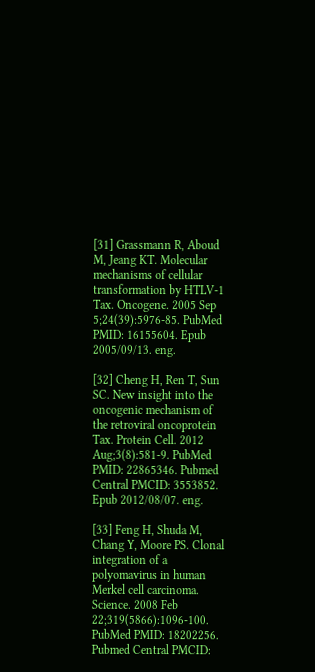[31] Grassmann R, Aboud M, Jeang KT. Molecular mechanisms of cellular transformation by HTLV-1 Tax. Oncogene. 2005 Sep 5;24(39):5976-85. PubMed PMID: 16155604. Epub 2005/09/13. eng.

[32] Cheng H, Ren T, Sun SC. New insight into the oncogenic mechanism of the retroviral oncoprotein Tax. Protein Cell. 2012 Aug;3(8):581-9. PubMed PMID: 22865346. Pubmed Central PMCID: 3553852. Epub 2012/08/07. eng.

[33] Feng H, Shuda M, Chang Y, Moore PS. Clonal integration of a polyomavirus in human Merkel cell carcinoma. Science. 2008 Feb 22;319(5866):1096-100. PubMed PMID: 18202256. Pubmed Central PMCID: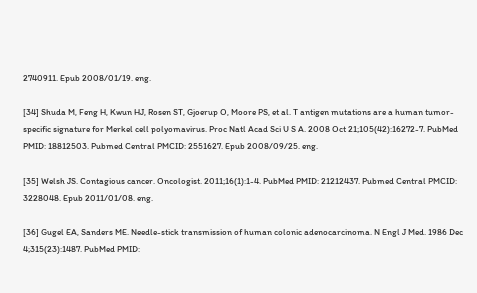2740911. Epub 2008/01/19. eng.

[34] Shuda M, Feng H, Kwun HJ, Rosen ST, Gjoerup O, Moore PS, et al. T antigen mutations are a human tumor-specific signature for Merkel cell polyomavirus. Proc Natl Acad Sci U S A. 2008 Oct 21;105(42):16272-7. PubMed PMID: 18812503. Pubmed Central PMCID: 2551627. Epub 2008/09/25. eng.

[35] Welsh JS. Contagious cancer. Oncologist. 2011;16(1):1-4. PubMed PMID: 21212437. Pubmed Central PMCID: 3228048. Epub 2011/01/08. eng.

[36] Gugel EA, Sanders ME. Needle-stick transmission of human colonic adenocarcinoma. N Engl J Med. 1986 Dec 4;315(23):1487. PubMed PMID: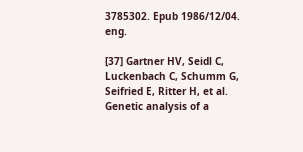3785302. Epub 1986/12/04. eng.

[37] Gartner HV, Seidl C, Luckenbach C, Schumm G, Seifried E, Ritter H, et al. Genetic analysis of a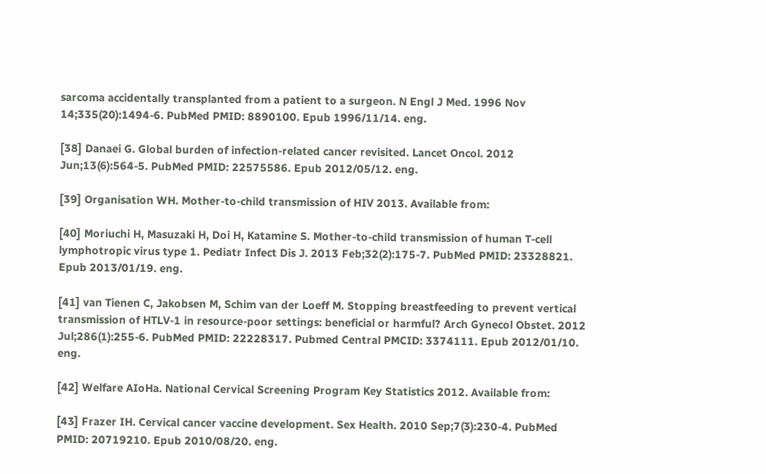sarcoma accidentally transplanted from a patient to a surgeon. N Engl J Med. 1996 Nov 14;335(20):1494-6. PubMed PMID: 8890100. Epub 1996/11/14. eng.

[38] Danaei G. Global burden of infection-related cancer revisited. Lancet Oncol. 2012 Jun;13(6):564-5. PubMed PMID: 22575586. Epub 2012/05/12. eng.

[39] Organisation WH. Mother-to-child transmission of HIV 2013. Available from:

[40] Moriuchi H, Masuzaki H, Doi H, Katamine S. Mother-to-child transmission of human T-cell lymphotropic virus type 1. Pediatr Infect Dis J. 2013 Feb;32(2):175-7. PubMed PMID: 23328821. Epub 2013/01/19. eng.

[41] van Tienen C, Jakobsen M, Schim van der Loeff M. Stopping breastfeeding to prevent vertical transmission of HTLV-1 in resource-poor settings: beneficial or harmful? Arch Gynecol Obstet. 2012 Jul;286(1):255-6. PubMed PMID: 22228317. Pubmed Central PMCID: 3374111. Epub 2012/01/10. eng.

[42] Welfare AIoHa. National Cervical Screening Program Key Statistics 2012. Available from:

[43] Frazer IH. Cervical cancer vaccine development. Sex Health. 2010 Sep;7(3):230-4. PubMed PMID: 20719210. Epub 2010/08/20. eng.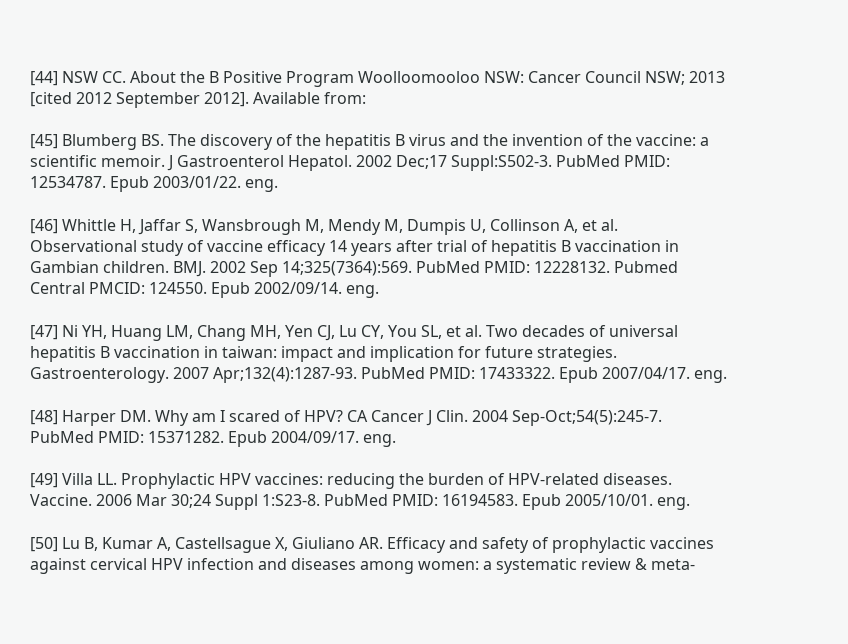[44] NSW CC. About the B Positive Program Woolloomooloo NSW: Cancer Council NSW; 2013 [cited 2012 September 2012]. Available from:

[45] Blumberg BS. The discovery of the hepatitis B virus and the invention of the vaccine: a scientific memoir. J Gastroenterol Hepatol. 2002 Dec;17 Suppl:S502-3. PubMed PMID: 12534787. Epub 2003/01/22. eng.

[46] Whittle H, Jaffar S, Wansbrough M, Mendy M, Dumpis U, Collinson A, et al. Observational study of vaccine efficacy 14 years after trial of hepatitis B vaccination in Gambian children. BMJ. 2002 Sep 14;325(7364):569. PubMed PMID: 12228132. Pubmed Central PMCID: 124550. Epub 2002/09/14. eng.

[47] Ni YH, Huang LM, Chang MH, Yen CJ, Lu CY, You SL, et al. Two decades of universal hepatitis B vaccination in taiwan: impact and implication for future strategies. Gastroenterology. 2007 Apr;132(4):1287-93. PubMed PMID: 17433322. Epub 2007/04/17. eng.

[48] Harper DM. Why am I scared of HPV? CA Cancer J Clin. 2004 Sep-Oct;54(5):245-7. PubMed PMID: 15371282. Epub 2004/09/17. eng.

[49] Villa LL. Prophylactic HPV vaccines: reducing the burden of HPV-related diseases. Vaccine. 2006 Mar 30;24 Suppl 1:S23-8. PubMed PMID: 16194583. Epub 2005/10/01. eng.

[50] Lu B, Kumar A, Castellsague X, Giuliano AR. Efficacy and safety of prophylactic vaccines against cervical HPV infection and diseases among women: a systematic review & meta-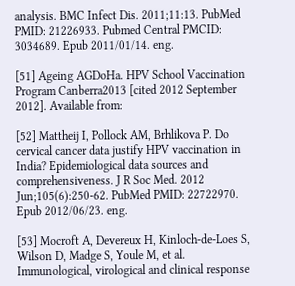analysis. BMC Infect Dis. 2011;11:13. PubMed PMID: 21226933. Pubmed Central PMCID: 3034689. Epub 2011/01/14. eng.

[51] Ageing AGDoHa. HPV School Vaccination Program Canberra2013 [cited 2012 September 2012]. Available from:

[52] Mattheij I, Pollock AM, Brhlikova P. Do cervical cancer data justify HPV vaccination in India? Epidemiological data sources and comprehensiveness. J R Soc Med. 2012 Jun;105(6):250-62. PubMed PMID: 22722970. Epub 2012/06/23. eng.

[53] Mocroft A, Devereux H, Kinloch-de-Loes S, Wilson D, Madge S, Youle M, et al. Immunological, virological and clinical response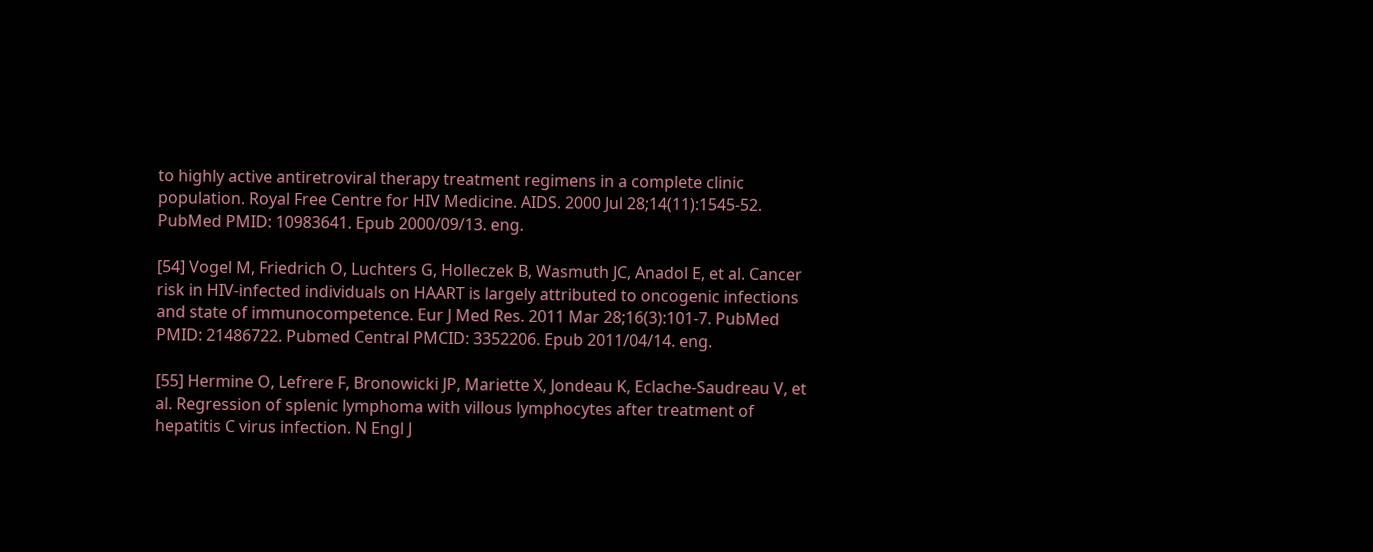to highly active antiretroviral therapy treatment regimens in a complete clinic population. Royal Free Centre for HIV Medicine. AIDS. 2000 Jul 28;14(11):1545-52. PubMed PMID: 10983641. Epub 2000/09/13. eng.

[54] Vogel M, Friedrich O, Luchters G, Holleczek B, Wasmuth JC, Anadol E, et al. Cancer risk in HIV-infected individuals on HAART is largely attributed to oncogenic infections and state of immunocompetence. Eur J Med Res. 2011 Mar 28;16(3):101-7. PubMed PMID: 21486722. Pubmed Central PMCID: 3352206. Epub 2011/04/14. eng.

[55] Hermine O, Lefrere F, Bronowicki JP, Mariette X, Jondeau K, Eclache-Saudreau V, et al. Regression of splenic lymphoma with villous lymphocytes after treatment of hepatitis C virus infection. N Engl J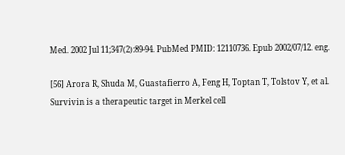Med. 2002 Jul 11;347(2):89-94. PubMed PMID: 12110736. Epub 2002/07/12. eng.

[56] Arora R, Shuda M, Guastafierro A, Feng H, Toptan T, Tolstov Y, et al. Survivin is a therapeutic target in Merkel cell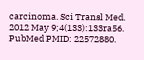carcinoma. Sci Transl Med. 2012 May 9;4(133):133ra56. PubMed PMID: 22572880.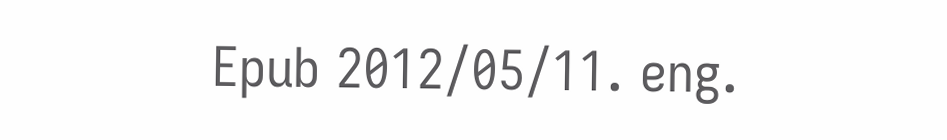Epub 2012/05/11. eng.